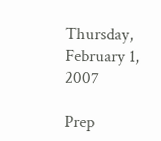Thursday, February 1, 2007

Prep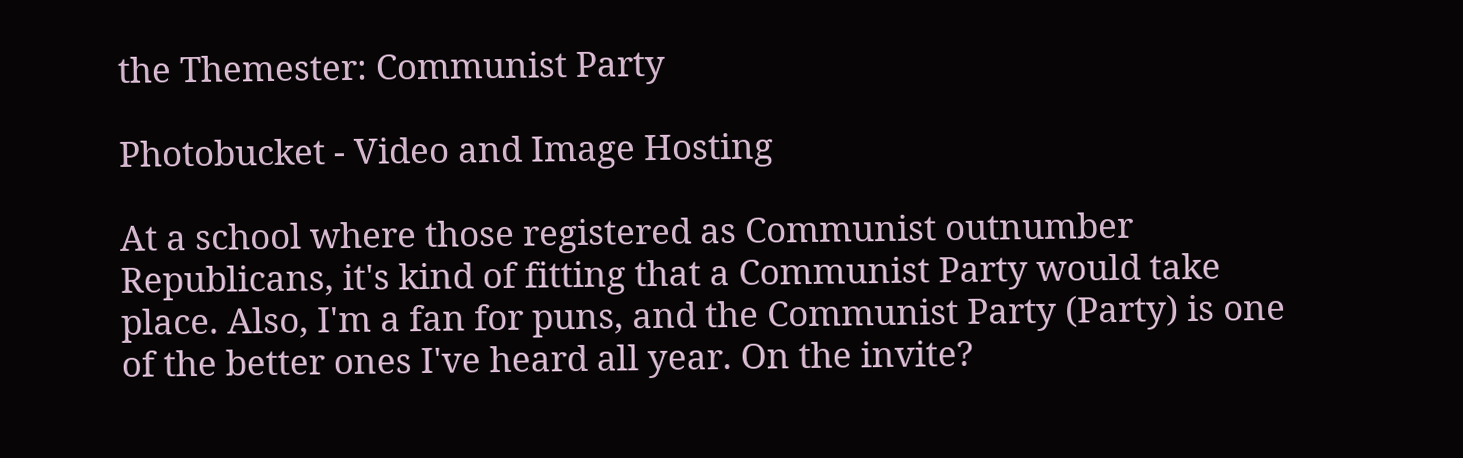the Themester: Communist Party

Photobucket - Video and Image Hosting

At a school where those registered as Communist outnumber Republicans, it's kind of fitting that a Communist Party would take place. Also, I'm a fan for puns, and the Communist Party (Party) is one of the better ones I've heard all year. On the invite?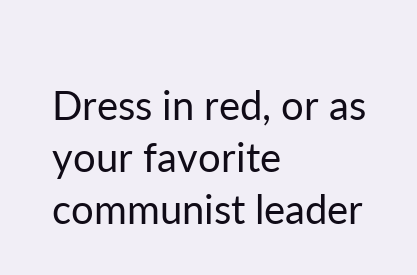Dress in red, or as your favorite communist leader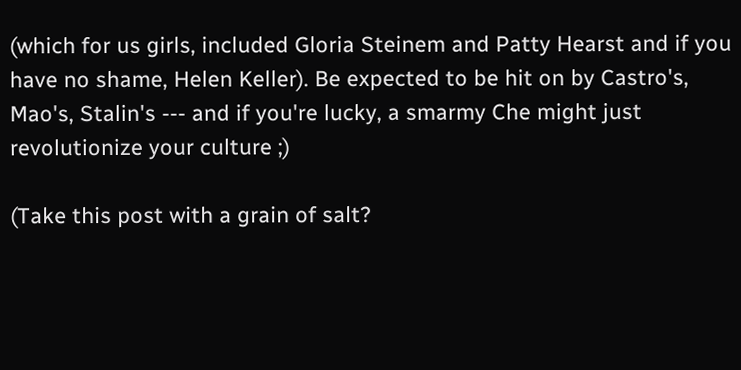(which for us girls, included Gloria Steinem and Patty Hearst and if you have no shame, Helen Keller). Be expected to be hit on by Castro's, Mao's, Stalin's --- and if you're lucky, a smarmy Che might just revolutionize your culture ;)

(Take this post with a grain of salt?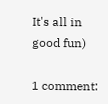It's all in good fun)

1 comment: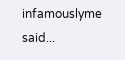infamouslyme said...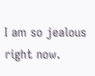I am so jealous right now.